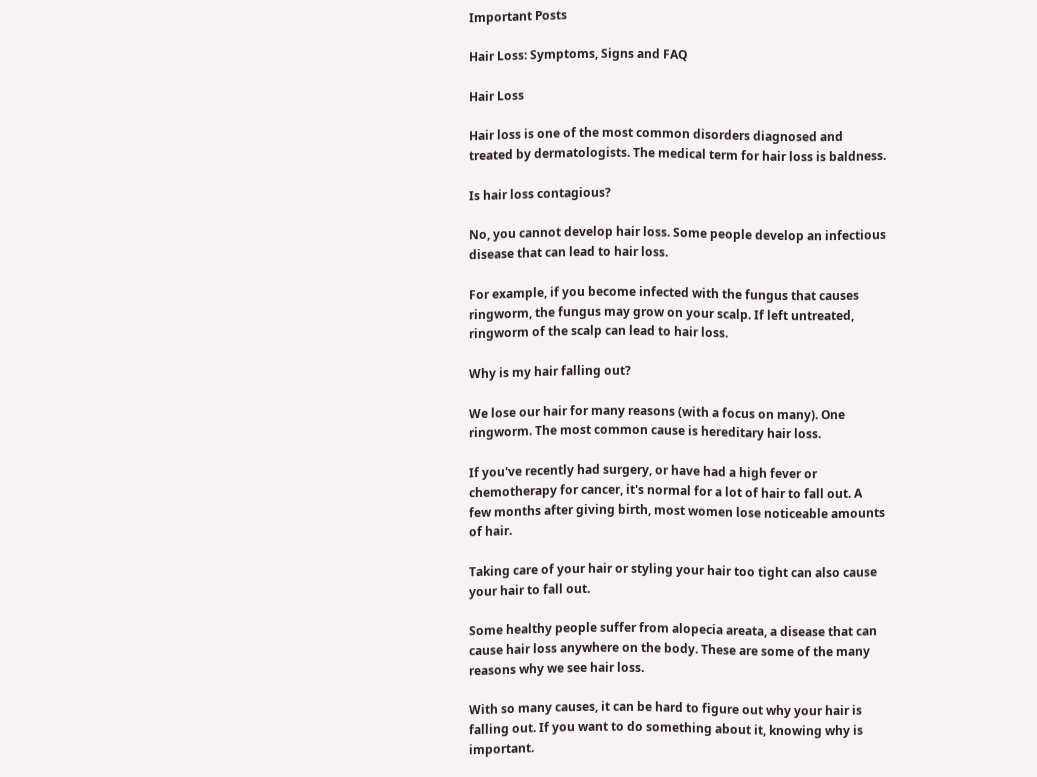Important Posts

Hair Loss: Symptoms, Signs and FAQ

Hair Loss

Hair loss is one of the most common disorders diagnosed and treated by dermatologists. The medical term for hair loss is baldness.

Is hair loss contagious?

No, you cannot develop hair loss. Some people develop an infectious disease that can lead to hair loss.

For example, if you become infected with the fungus that causes ringworm, the fungus may grow on your scalp. If left untreated, ringworm of the scalp can lead to hair loss.

Why is my hair falling out?

We lose our hair for many reasons (with a focus on many). One ringworm. The most common cause is hereditary hair loss.

If you've recently had surgery, or have had a high fever or chemotherapy for cancer, it's normal for a lot of hair to fall out. A few months after giving birth, most women lose noticeable amounts of hair.

Taking care of your hair or styling your hair too tight can also cause your hair to fall out.

Some healthy people suffer from alopecia areata, a disease that can cause hair loss anywhere on the body. These are some of the many reasons why we see hair loss.

With so many causes, it can be hard to figure out why your hair is falling out. If you want to do something about it, knowing why is important.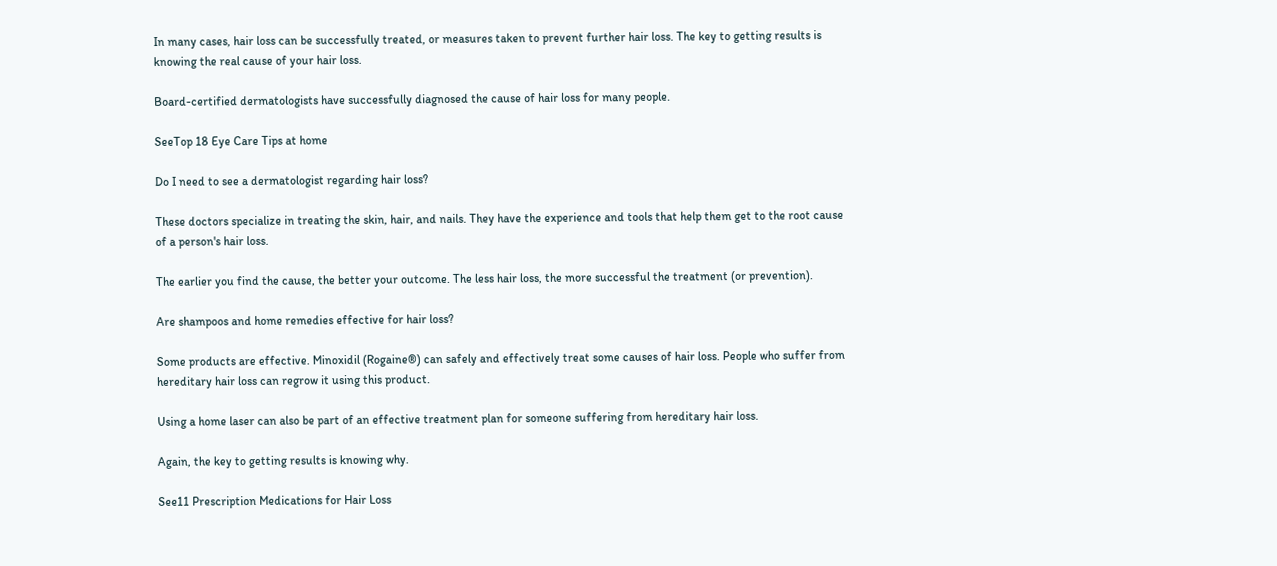In many cases, hair loss can be successfully treated, or measures taken to prevent further hair loss. The key to getting results is knowing the real cause of your hair loss.

Board-certified dermatologists have successfully diagnosed the cause of hair loss for many people.

SeeTop 18 Eye Care Tips at home

Do I need to see a dermatologist regarding hair loss?

These doctors specialize in treating the skin, hair, and nails. They have the experience and tools that help them get to the root cause of a person's hair loss.

The earlier you find the cause, the better your outcome. The less hair loss, the more successful the treatment (or prevention).

Are shampoos and home remedies effective for hair loss?

Some products are effective. Minoxidil (Rogaine®) can safely and effectively treat some causes of hair loss. People who suffer from hereditary hair loss can regrow it using this product.

Using a home laser can also be part of an effective treatment plan for someone suffering from hereditary hair loss.

Again, the key to getting results is knowing why.

See11 Prescription Medications for Hair Loss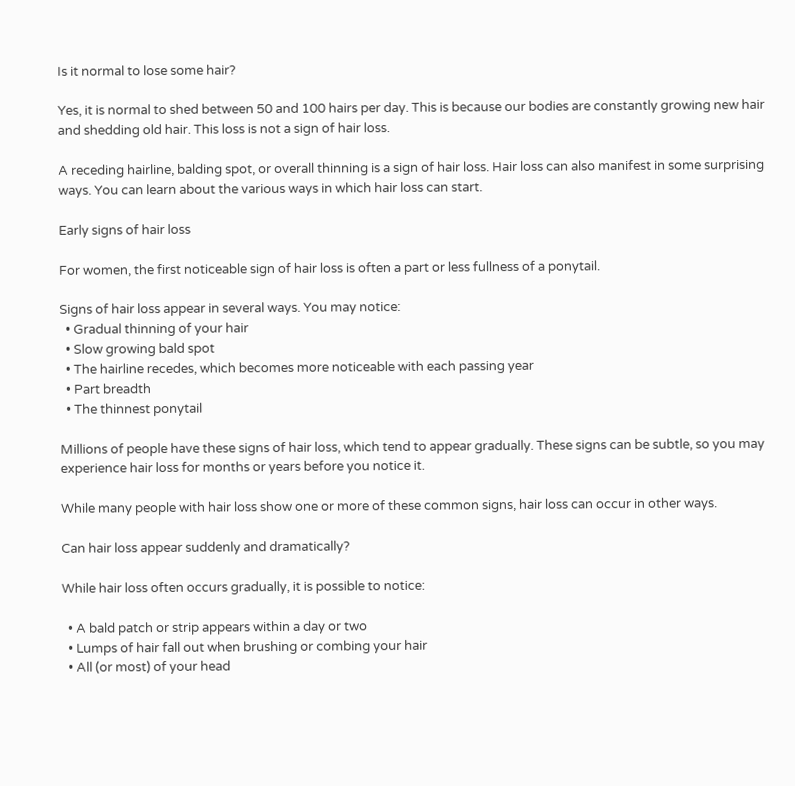Is it normal to lose some hair?

Yes, it is normal to shed between 50 and 100 hairs per day. This is because our bodies are constantly growing new hair and shedding old hair. This loss is not a sign of hair loss.

A receding hairline, balding spot, or overall thinning is a sign of hair loss. Hair loss can also manifest in some surprising ways. You can learn about the various ways in which hair loss can start.

Early signs of hair loss

For women, the first noticeable sign of hair loss is often a part or less fullness of a ponytail.

Signs of hair loss appear in several ways. You may notice:
  • Gradual thinning of your hair
  • Slow growing bald spot
  • The hairline recedes, which becomes more noticeable with each passing year
  • Part breadth
  • The thinnest ponytail

Millions of people have these signs of hair loss, which tend to appear gradually. These signs can be subtle, so you may experience hair loss for months or years before you notice it.

While many people with hair loss show one or more of these common signs, hair loss can occur in other ways.

Can hair loss appear suddenly and dramatically?

While hair loss often occurs gradually, it is possible to notice:

  • A bald patch or strip appears within a day or two
  • Lumps of hair fall out when brushing or combing your hair
  • All (or most) of your head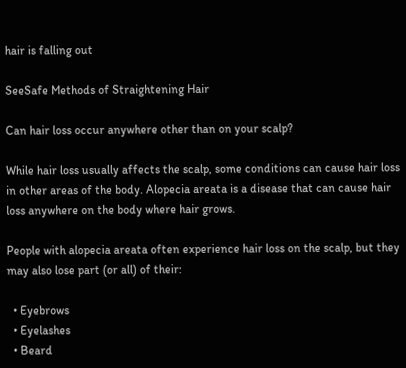hair is falling out

SeeSafe Methods of Straightening Hair

Can hair loss occur anywhere other than on your scalp?

While hair loss usually affects the scalp, some conditions can cause hair loss in other areas of the body. Alopecia areata is a disease that can cause hair loss anywhere on the body where hair grows.

People with alopecia areata often experience hair loss on the scalp, but they may also lose part (or all) of their:

  • Eyebrows
  • Eyelashes
  • Beard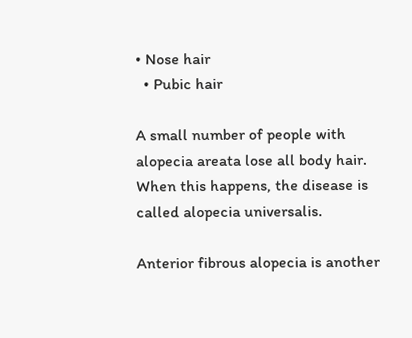• Nose hair
  • Pubic hair

A small number of people with alopecia areata lose all body hair. When this happens, the disease is called alopecia universalis.

Anterior fibrous alopecia is another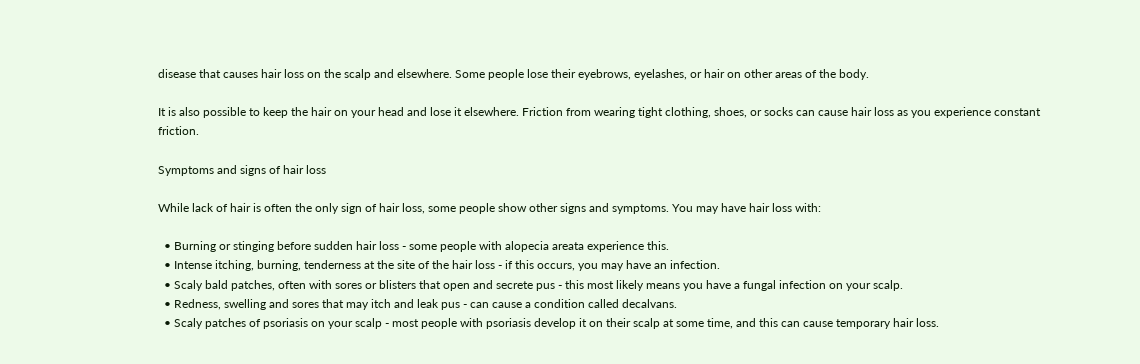disease that causes hair loss on the scalp and elsewhere. Some people lose their eyebrows, eyelashes, or hair on other areas of the body.

It is also possible to keep the hair on your head and lose it elsewhere. Friction from wearing tight clothing, shoes, or socks can cause hair loss as you experience constant friction.

Symptoms and signs of hair loss

While lack of hair is often the only sign of hair loss, some people show other signs and symptoms. You may have hair loss with:

  • Burning or stinging before sudden hair loss - some people with alopecia areata experience this.
  • Intense itching, burning, tenderness at the site of the hair loss - if this occurs, you may have an infection.
  • Scaly bald patches, often with sores or blisters that open and secrete pus - this most likely means you have a fungal infection on your scalp.
  • Redness, swelling and sores that may itch and leak pus - can cause a condition called decalvans.
  • Scaly patches of psoriasis on your scalp - most people with psoriasis develop it on their scalp at some time, and this can cause temporary hair loss.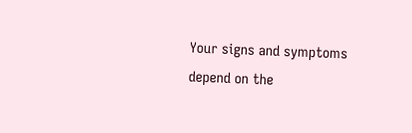Your signs and symptoms depend on the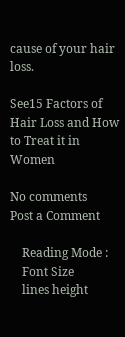cause of your hair loss.

See15 Factors of Hair Loss and How to Treat it in Women

No comments
Post a Comment

    Reading Mode :
    Font Size
    lines height